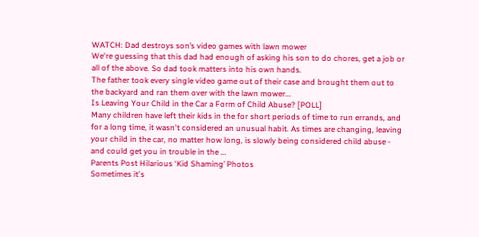WATCH: Dad destroys son’s video games with lawn mower
We're guessing that this dad had enough of asking his son to do chores, get a job or all of the above. So dad took matters into his own hands.
The father took every single video game out of their case and brought them out to the backyard and ran them over with the lawn mower...
Is Leaving Your Child in the Car a Form of Child Abuse? [POLL]
Many children have left their kids in the for short periods of time to run errands, and for a long time, it wasn't considered an unusual habit. As times are changing, leaving your child in the car, no matter how long, is slowly being considered child abuse - and could get you in trouble in the …
Parents Post Hilarious ‘Kid Shaming’ Photos
Sometimes it's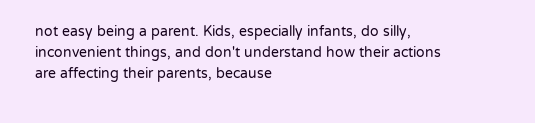not easy being a parent. Kids, especially infants, do silly, inconvenient things, and don't understand how their actions are affecting their parents, because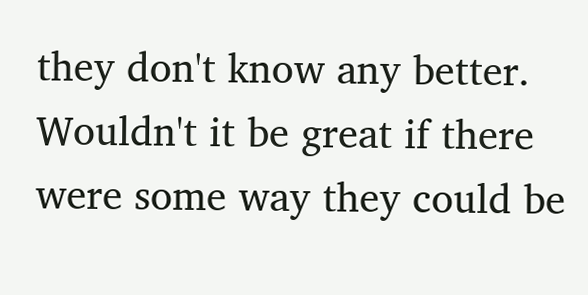they don't know any better. Wouldn't it be great if there were some way they could be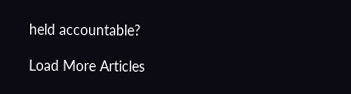held accountable?

Load More Articles